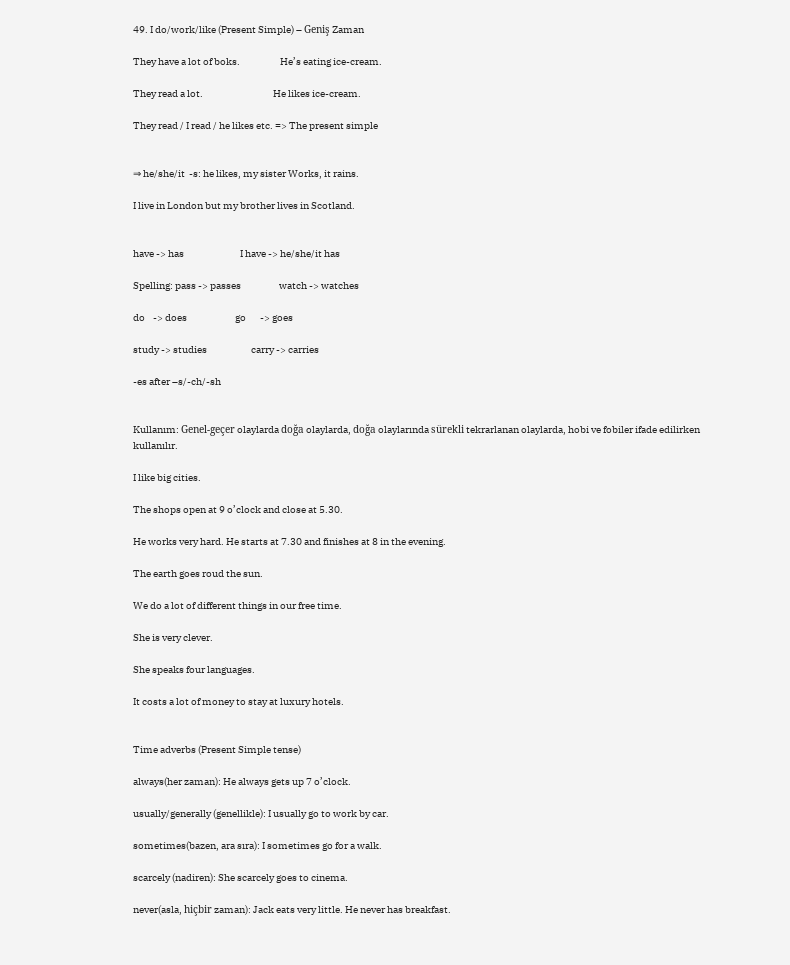49. I do/work/like (Present Simple) – Geniş Zaman

They have a lot of boks.                    He’s eating ice-cream.

They read a lot.                                   He likes ice-cream.

They read / I read / he likes etc. => The present simple


⇒ he/she/it  -s: he likes, my sister Works, it rains.

I live in London but my brother lives in Scotland.


have -> has                            I have -> he/she/it has

Spelling: pass -> passes                   watch -> watches

do    -> does                        go       -> goes

study -> studies                      carry -> carries

-es after –s/-ch/-sh


Kullanım: Genel-geçer olaylarda doğa olaylarda, doğa olaylarında sürekli tekrarlanan olaylarda, hobi ve fobiler ifade edilirken kullanılır.

I like big cities.

The shops open at 9 o’clock and close at 5.30.

He works very hard. He starts at 7.30 and finishes at 8 in the evening.

The earth goes roud the sun.

We do a lot of different things in our free time.

She is very clever.

She speaks four languages.

It costs a lot of money to stay at luxury hotels.


Time adverbs (Present Simple tense)

always(her zaman): He always gets up 7 o’clock.

usually/generally (genellikle): I usually go to work by car.

sometimes(bazen, ara sıra): I sometimes go for a walk.

scarcely (nadiren): She scarcely goes to cinema.

never(asla, hiçbir zaman): Jack eats very little. He never has breakfast.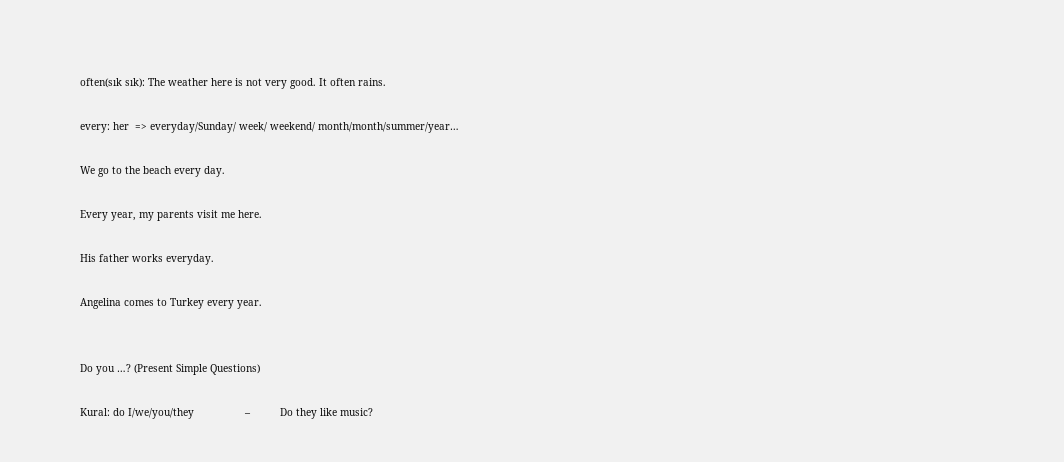often(sık sık): The weather here is not very good. It often rains.

every: her  => everyday/Sunday/ week/ weekend/ month/month/summer/year…

We go to the beach every day.

Every year, my parents visit me here.

His father works everyday.

Angelina comes to Turkey every year.


Do you …? (Present Simple Questions)

Kural: do I/we/you/they                 –          Do they like music?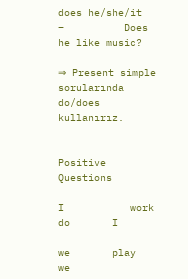does he/she/it                        –          Does he like music?

⇒ Present simple sorularında do/does kullanırız.


Positive                                              Questions

I           work                                        do       I

we       play                                         we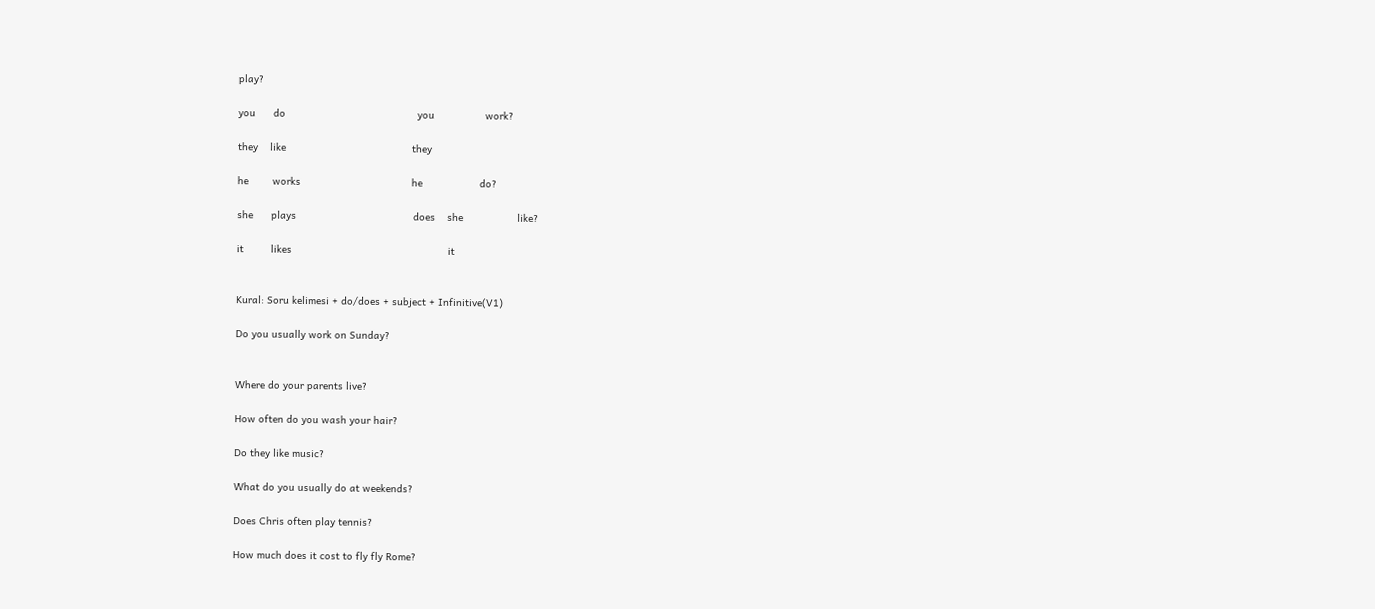play?

you      do                                            you                 work?

they    like                                          they

he        works                                     he                   do?

she      plays                                       does    she                  like?

it         likes                                                    it


Kural: Soru kelimesi + do/does + subject + Infinitive(V1)

Do you usually work on Sunday?


Where do your parents live?

How often do you wash your hair?

Do they like music?

What do you usually do at weekends?

Does Chris often play tennis?

How much does it cost to fly fly Rome?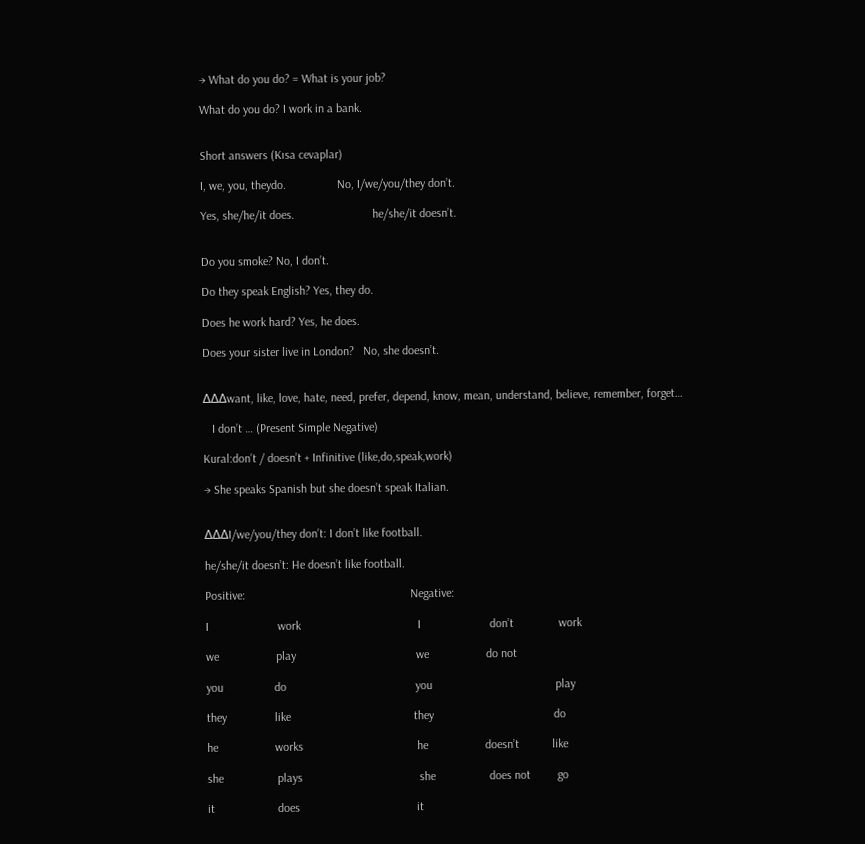→ What do you do? = What is your job?

What do you do? I work in a bank.


Short answers (Kısa cevaplar)

I, we, you, theydo.                 No, I/we/you/they don’t.

Yes, she/he/it does.                          he/she/it doesn’t.


Do you smoke? No, I don’t.

Do they speak English? Yes, they do.

Does he work hard? Yes, he does.

Does your sister live in London?   No, she doesn’t.


∆∆∆want, like, love, hate, need, prefer, depend, know, mean, understand, believe, remember, forget…

   I don’t … (Present Simple Negative)

Kural:don’t / doesn’t + Infinitive (like,do,speak,work)

→ She speaks Spanish but she doesn’t speak Italian.


∆∆∆I/we/you/they don’t: I don’t like football.

he/she/it doesn’t: He doesn’t like football.

Positive:                                                       Negative:

I                       work                                       I                       don’t               work

we                   play                                        we                   do not

you                 do                                           you                                         play

they                like                                         they                                        do

he                   works                                      he                   doesn’t           like

she                  plays                                       she                  does not         go

it                     does                                       it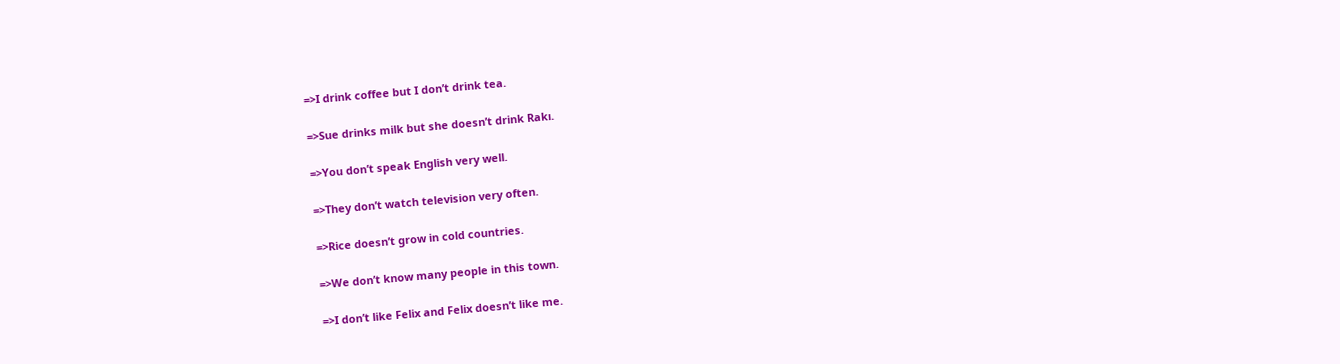=>I drink coffee but I don’t drink tea.

=>Sue drinks milk but she doesn’t drink Rakı.

=>You don’t speak English very well.

=>They don’t watch television very often.

=>Rice doesn’t grow in cold countries.

=>We don’t know many people in this town.

=>I don’t like Felix and Felix doesn’t like me.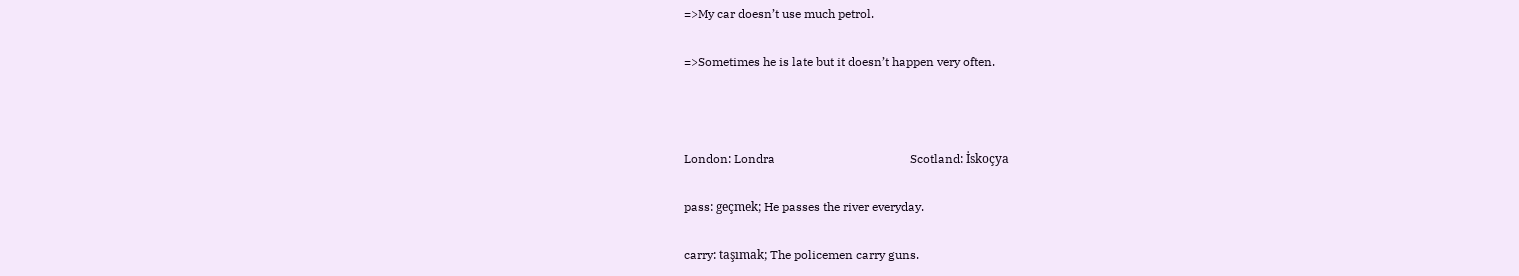=>My car doesn’t use much petrol.

=>Sometimes he is late but it doesn’t happen very often.



London: Londra                                             Scotland: İskoçya

pass: geçmek; He passes the river everyday.

carry: taşımak; The policemen carry guns.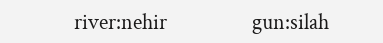river:nehir                 gun:silah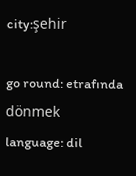city:şehir

go round: etrafında dönmek                        language: dil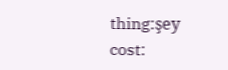thing:şey                                                       cost: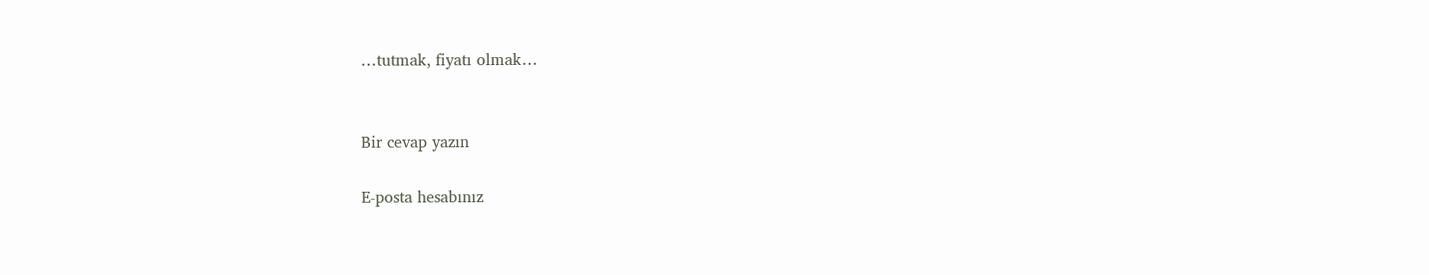…tutmak, fiyatı olmak…


Bir cevap yazın

E-posta hesabınız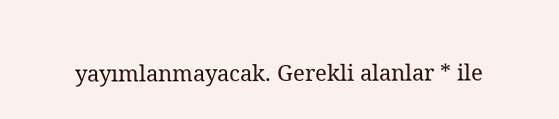yayımlanmayacak. Gerekli alanlar * ile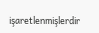işaretlenmişlerdir